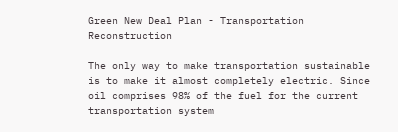Green New Deal Plan - Transportation Reconstruction

The only way to make transportation sustainable is to make it almost completely electric. Since oil comprises 98% of the fuel for the current transportation system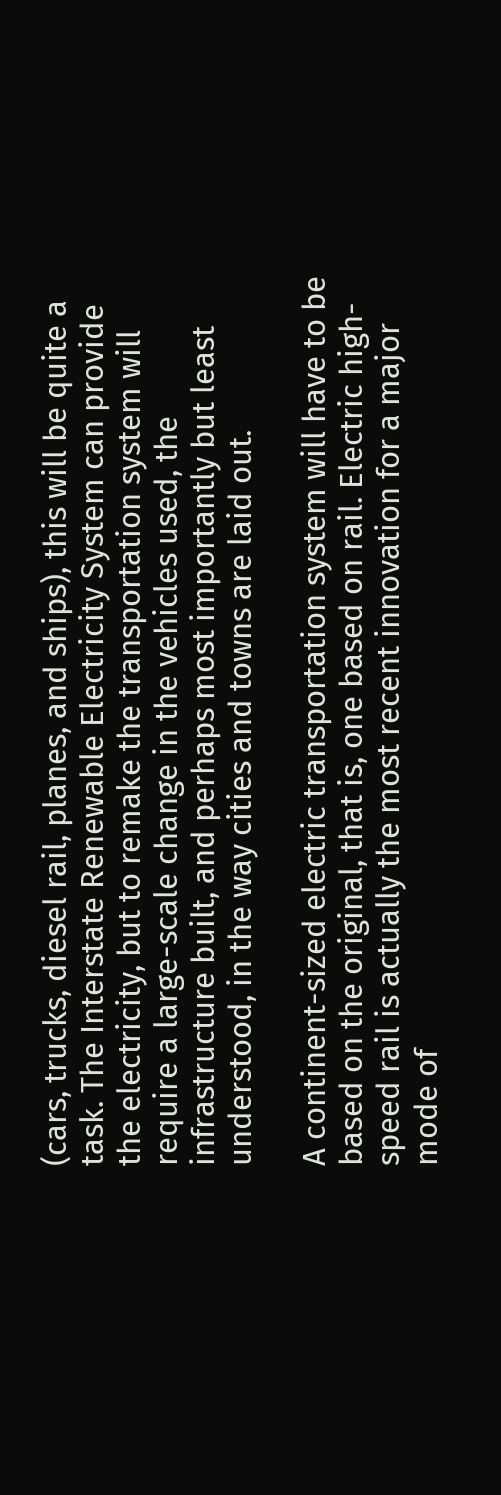(cars, trucks, diesel rail, planes, and ships), this will be quite a task. The Interstate Renewable Electricity System can provide the electricity, but to remake the transportation system will require a large-scale change in the vehicles used, the infrastructure built, and perhaps most importantly but least understood, in the way cities and towns are laid out.

A continent-sized electric transportation system will have to be based on the original, that is, one based on rail. Electric high-speed rail is actually the most recent innovation for a major mode of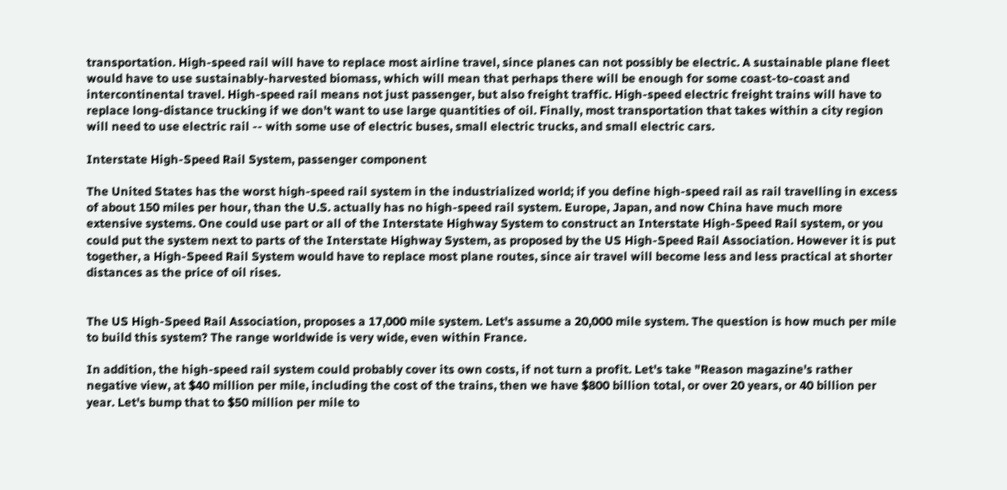transportation. High-speed rail will have to replace most airline travel, since planes can not possibly be electric. A sustainable plane fleet would have to use sustainably-harvested biomass, which will mean that perhaps there will be enough for some coast-to-coast and intercontinental travel. High-speed rail means not just passenger, but also freight traffic. High-speed electric freight trains will have to replace long-distance trucking if we don't want to use large quantities of oil. Finally, most transportation that takes within a city region will need to use electric rail -- with some use of electric buses, small electric trucks, and small electric cars.

Interstate High-Speed Rail System, passenger component

The United States has the worst high-speed rail system in the industrialized world; if you define high-speed rail as rail travelling in excess of about 150 miles per hour, than the U.S. actually has no high-speed rail system. Europe, Japan, and now China have much more extensive systems. One could use part or all of the Interstate Highway System to construct an Interstate High-Speed Rail system, or you could put the system next to parts of the Interstate Highway System, as proposed by the US High-Speed Rail Association. However it is put together, a High-Speed Rail System would have to replace most plane routes, since air travel will become less and less practical at shorter distances as the price of oil rises.


The US High-Speed Rail Association, proposes a 17,000 mile system. Let's assume a 20,000 mile system. The question is how much per mile to build this system? The range worldwide is very wide, even within France.

In addition, the high-speed rail system could probably cover its own costs, if not turn a profit. Let's take "Reason magazine's rather negative view, at $40 million per mile, including the cost of the trains, then we have $800 billion total, or over 20 years, or 40 billion per year. Let's bump that to $50 million per mile to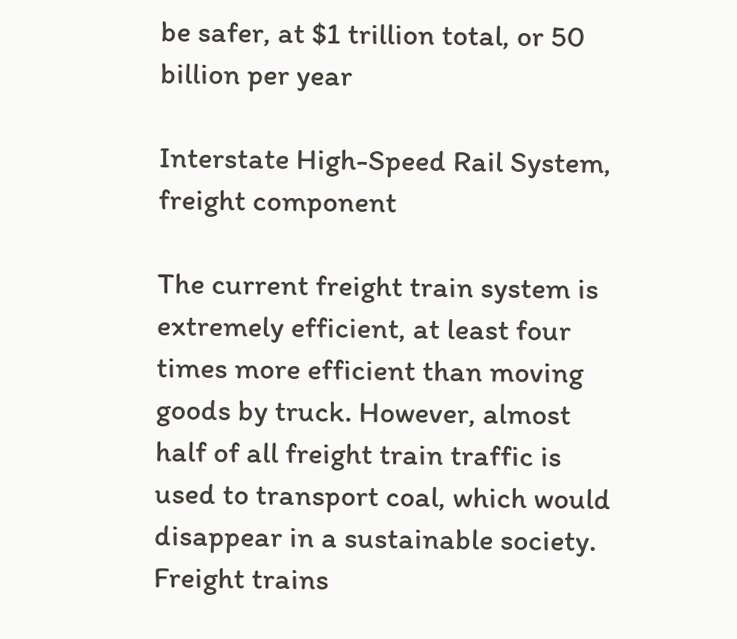be safer, at $1 trillion total, or 50 billion per year

Interstate High-Speed Rail System, freight component

The current freight train system is extremely efficient, at least four times more efficient than moving goods by truck. However, almost half of all freight train traffic is used to transport coal, which would disappear in a sustainable society. Freight trains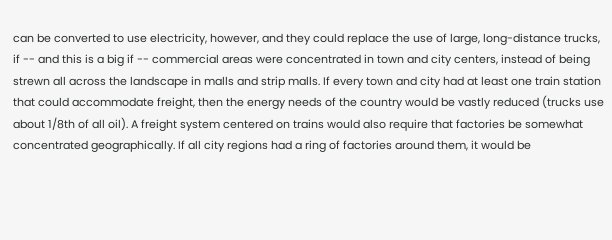can be converted to use electricity, however, and they could replace the use of large, long-distance trucks, if -- and this is a big if -- commercial areas were concentrated in town and city centers, instead of being strewn all across the landscape in malls and strip malls. If every town and city had at least one train station that could accommodate freight, then the energy needs of the country would be vastly reduced (trucks use about 1/8th of all oil). A freight system centered on trains would also require that factories be somewhat concentrated geographically. If all city regions had a ring of factories around them, it would be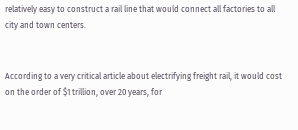relatively easy to construct a rail line that would connect all factories to all city and town centers.


According to a very critical article about electrifying freight rail, it would cost on the order of $1 trillion, over 20 years, for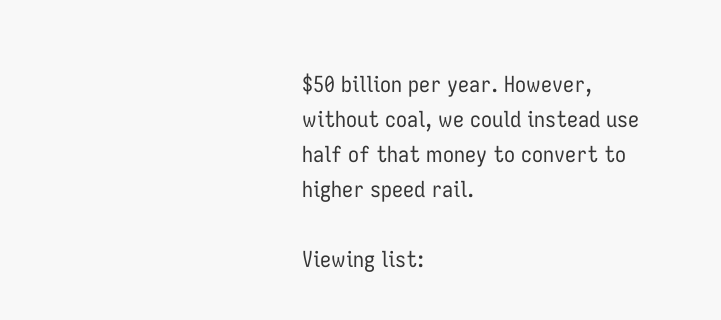$50 billion per year. However, without coal, we could instead use half of that money to convert to higher speed rail.

Viewing list: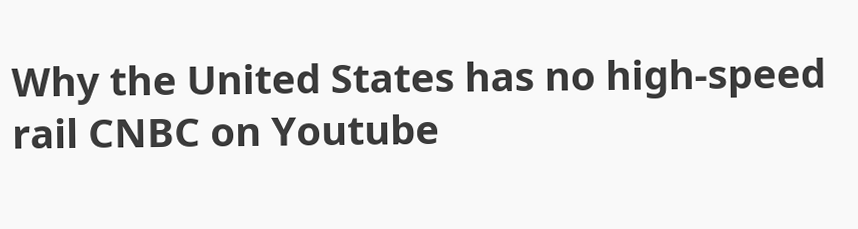Why the United States has no high-speed rail CNBC on Youtube